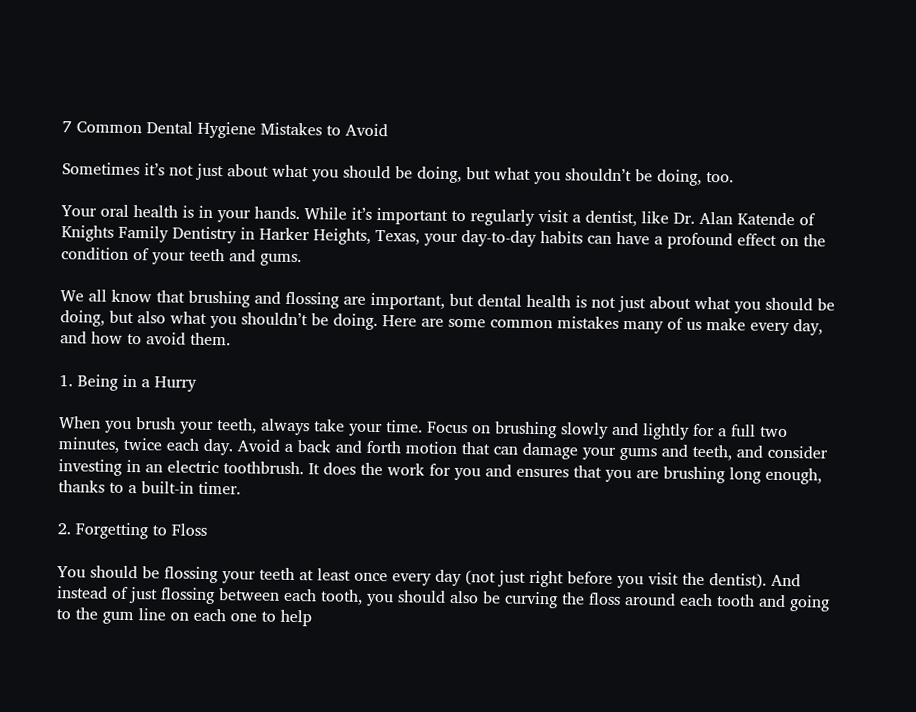7 Common Dental Hygiene Mistakes to Avoid

Sometimes it’s not just about what you should be doing, but what you shouldn’t be doing, too.

Your oral health is in your hands. While it’s important to regularly visit a dentist, like Dr. Alan Katende of Knights Family Dentistry in Harker Heights, Texas, your day-to-day habits can have a profound effect on the condition of your teeth and gums.

We all know that brushing and flossing are important, but dental health is not just about what you should be doing, but also what you shouldn’t be doing. Here are some common mistakes many of us make every day, and how to avoid them.

1. Being in a Hurry

When you brush your teeth, always take your time. Focus on brushing slowly and lightly for a full two minutes, twice each day. Avoid a back and forth motion that can damage your gums and teeth, and consider investing in an electric toothbrush. It does the work for you and ensures that you are brushing long enough, thanks to a built-in timer.

2. Forgetting to Floss

You should be flossing your teeth at least once every day (not just right before you visit the dentist). And instead of just flossing between each tooth, you should also be curving the floss around each tooth and going to the gum line on each one to help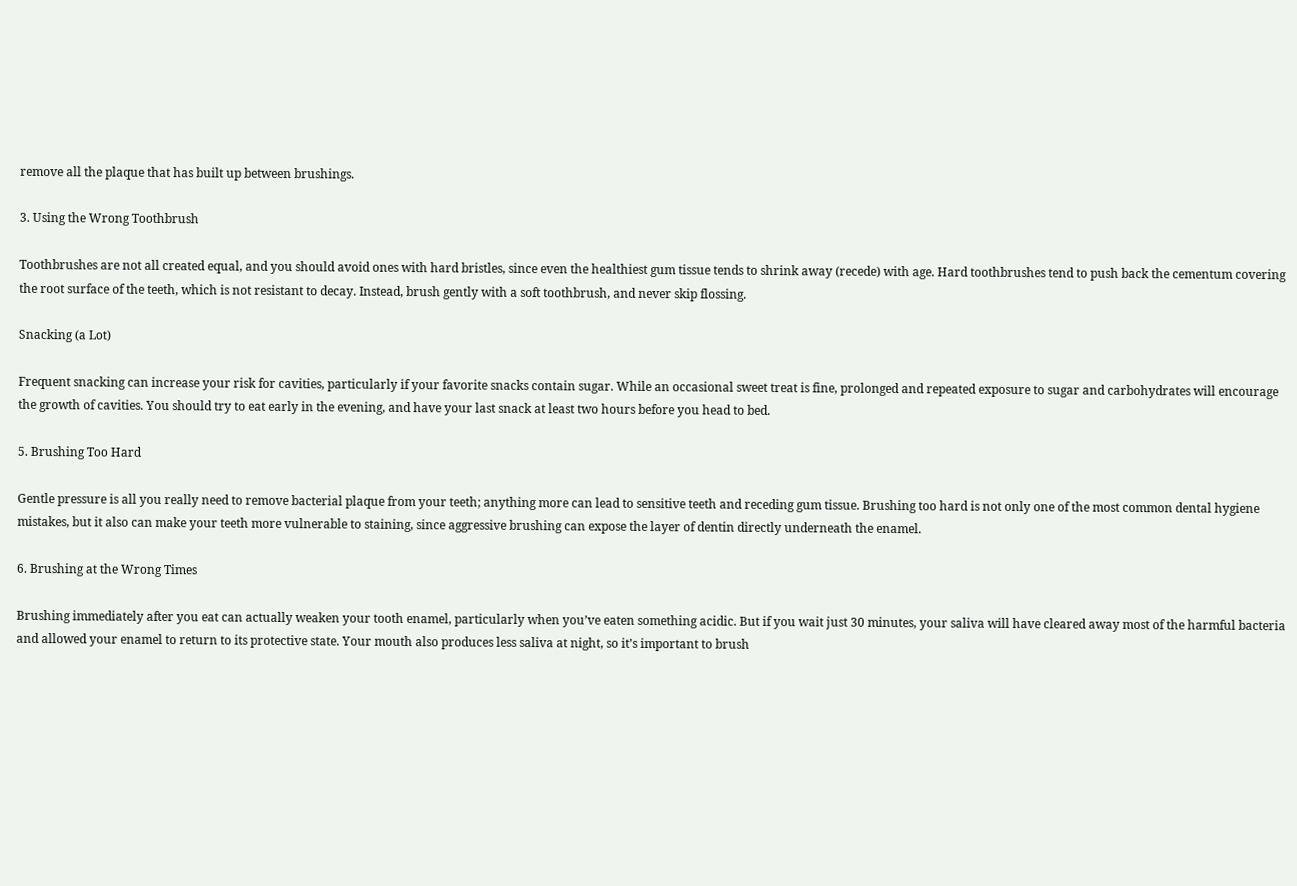remove all the plaque that has built up between brushings.

3. Using the Wrong Toothbrush

Toothbrushes are not all created equal, and you should avoid ones with hard bristles, since even the healthiest gum tissue tends to shrink away (recede) with age. Hard toothbrushes tend to push back the cementum covering the root surface of the teeth, which is not resistant to decay. Instead, brush gently with a soft toothbrush, and never skip flossing.

Snacking (a Lot)

Frequent snacking can increase your risk for cavities, particularly if your favorite snacks contain sugar. While an occasional sweet treat is fine, prolonged and repeated exposure to sugar and carbohydrates will encourage the growth of cavities. You should try to eat early in the evening, and have your last snack at least two hours before you head to bed.

5. Brushing Too Hard

Gentle pressure is all you really need to remove bacterial plaque from your teeth; anything more can lead to sensitive teeth and receding gum tissue. Brushing too hard is not only one of the most common dental hygiene mistakes, but it also can make your teeth more vulnerable to staining, since aggressive brushing can expose the layer of dentin directly underneath the enamel.

6. Brushing at the Wrong Times

Brushing immediately after you eat can actually weaken your tooth enamel, particularly when you’ve eaten something acidic. But if you wait just 30 minutes, your saliva will have cleared away most of the harmful bacteria and allowed your enamel to return to its protective state. Your mouth also produces less saliva at night, so it’s important to brush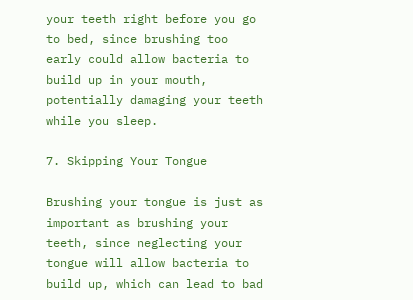your teeth right before you go to bed, since brushing too early could allow bacteria to build up in your mouth, potentially damaging your teeth while you sleep.

7. Skipping Your Tongue

Brushing your tongue is just as important as brushing your teeth, since neglecting your tongue will allow bacteria to build up, which can lead to bad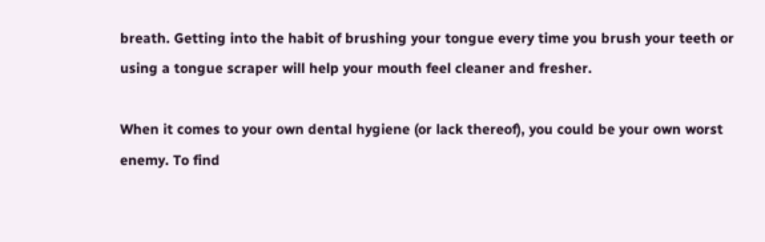breath. Getting into the habit of brushing your tongue every time you brush your teeth or using a tongue scraper will help your mouth feel cleaner and fresher.

When it comes to your own dental hygiene (or lack thereof), you could be your own worst enemy. To find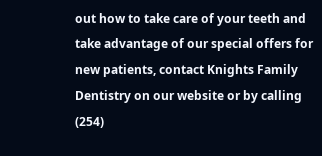out how to take care of your teeth and take advantage of our special offers for new patients, contact Knights Family Dentistry on our website or by calling (254)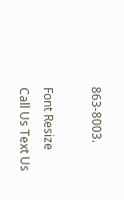863-8003.

Font Resize
Call Us Text Us